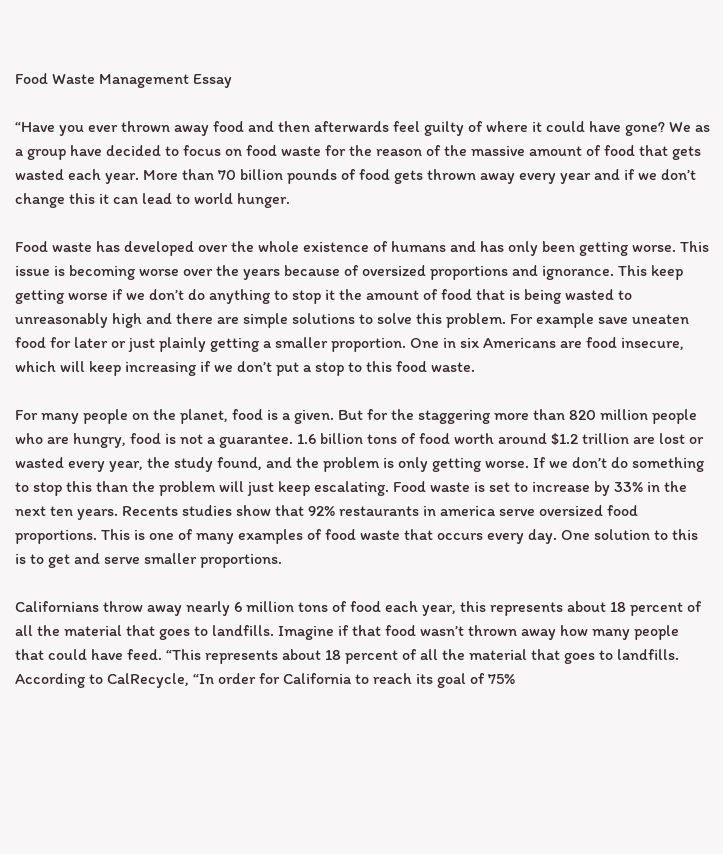Food Waste Management Essay

“Have you ever thrown away food and then afterwards feel guilty of where it could have gone? We as a group have decided to focus on food waste for the reason of the massive amount of food that gets wasted each year. More than 70 billion pounds of food gets thrown away every year and if we don’t change this it can lead to world hunger.

Food waste has developed over the whole existence of humans and has only been getting worse. This issue is becoming worse over the years because of oversized proportions and ignorance. This keep getting worse if we don’t do anything to stop it the amount of food that is being wasted to unreasonably high and there are simple solutions to solve this problem. For example save uneaten food for later or just plainly getting a smaller proportion. One in six Americans are food insecure, which will keep increasing if we don’t put a stop to this food waste.

For many people on the planet, food is a given. But for the staggering more than 820 million people who are hungry, food is not a guarantee. 1.6 billion tons of food worth around $1.2 trillion are lost or wasted every year, the study found, and the problem is only getting worse. If we don’t do something to stop this than the problem will just keep escalating. Food waste is set to increase by 33% in the next ten years. Recents studies show that 92% restaurants in america serve oversized food proportions. This is one of many examples of food waste that occurs every day. One solution to this is to get and serve smaller proportions.

Californians throw away nearly 6 million tons of food each year, this represents about 18 percent of all the material that goes to landfills. Imagine if that food wasn’t thrown away how many people that could have feed. “This represents about 18 percent of all the material that goes to landfills. According to CalRecycle, “In order for California to reach its goal of 75%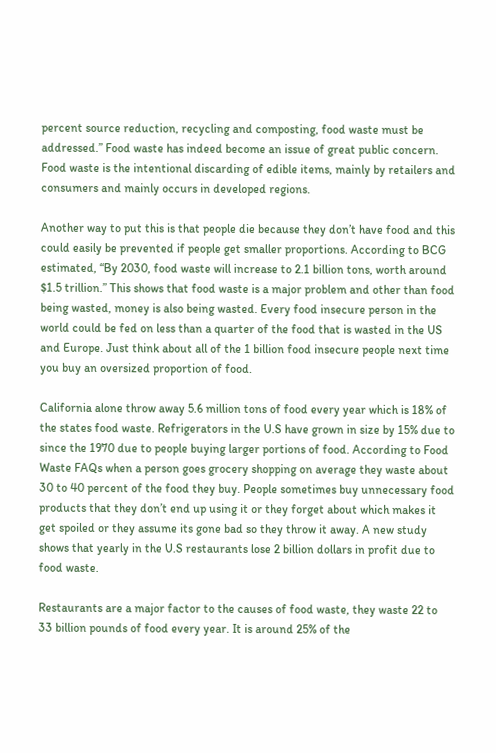percent source reduction, recycling and composting, food waste must be addressed.” Food waste has indeed become an issue of great public concern. Food waste is the intentional discarding of edible items, mainly by retailers and consumers and mainly occurs in developed regions.

Another way to put this is that people die because they don’t have food and this could easily be prevented if people get smaller proportions. According to BCG estimated, “By 2030, food waste will increase to 2.1 billion tons, worth around $1.5 trillion.” This shows that food waste is a major problem and other than food being wasted, money is also being wasted. Every food insecure person in the world could be fed on less than a quarter of the food that is wasted in the US and Europe. Just think about all of the 1 billion food insecure people next time you buy an oversized proportion of food.

California alone throw away 5.6 million tons of food every year which is 18% of the states food waste. Refrigerators in the U.S have grown in size by 15% due to since the 1970 due to people buying larger portions of food. According to Food Waste FAQs when a person goes grocery shopping on average they waste about 30 to 40 percent of the food they buy. People sometimes buy unnecessary food products that they don’t end up using it or they forget about which makes it get spoiled or they assume its gone bad so they throw it away. A new study shows that yearly in the U.S restaurants lose 2 billion dollars in profit due to food waste.

Restaurants are a major factor to the causes of food waste, they waste 22 to 33 billion pounds of food every year. It is around 25% of the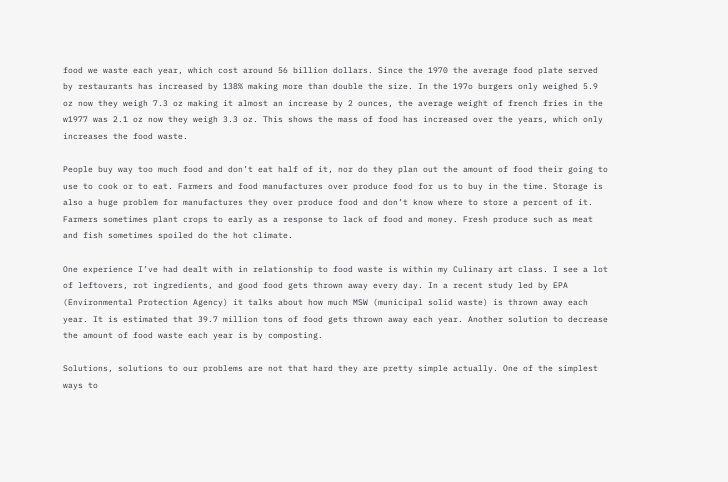food we waste each year, which cost around 56 billion dollars. Since the 1970 the average food plate served by restaurants has increased by 138% making more than double the size. In the 197o burgers only weighed 5.9 oz now they weigh 7.3 oz making it almost an increase by 2 ounces, the average weight of french fries in the w1977 was 2.1 oz now they weigh 3.3 oz. This shows the mass of food has increased over the years, which only increases the food waste.

People buy way too much food and don’t eat half of it, nor do they plan out the amount of food their going to use to cook or to eat. Farmers and food manufactures over produce food for us to buy in the time. Storage is also a huge problem for manufactures they over produce food and don’t know where to store a percent of it. Farmers sometimes plant crops to early as a response to lack of food and money. Fresh produce such as meat and fish sometimes spoiled do the hot climate.

One experience I’ve had dealt with in relationship to food waste is within my Culinary art class. I see a lot of leftovers, rot ingredients, and good food gets thrown away every day. In a recent study led by EPA (Environmental Protection Agency) it talks about how much MSW (municipal solid waste) is thrown away each year. It is estimated that 39.7 million tons of food gets thrown away each year. Another solution to decrease the amount of food waste each year is by composting.

Solutions, solutions to our problems are not that hard they are pretty simple actually. One of the simplest ways to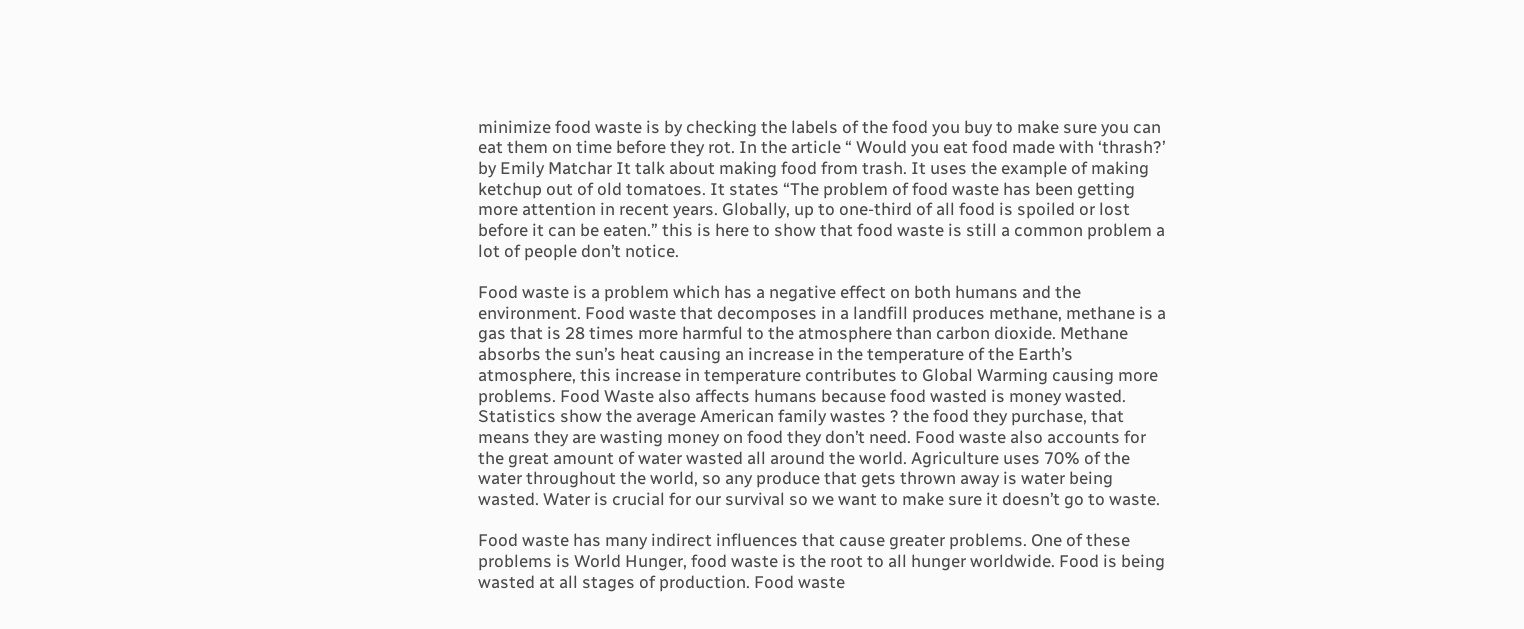minimize food waste is by checking the labels of the food you buy to make sure you can eat them on time before they rot. In the article “ Would you eat food made with ‘thrash?’ by Emily Matchar It talk about making food from trash. It uses the example of making ketchup out of old tomatoes. It states “The problem of food waste has been getting more attention in recent years. Globally, up to one-third of all food is spoiled or lost before it can be eaten.” this is here to show that food waste is still a common problem a lot of people don’t notice.

Food waste is a problem which has a negative effect on both humans and the environment. Food waste that decomposes in a landfill produces methane, methane is a gas that is 28 times more harmful to the atmosphere than carbon dioxide. Methane absorbs the sun’s heat causing an increase in the temperature of the Earth’s atmosphere, this increase in temperature contributes to Global Warming causing more problems. Food Waste also affects humans because food wasted is money wasted. Statistics show the average American family wastes ? the food they purchase, that means they are wasting money on food they don’t need. Food waste also accounts for the great amount of water wasted all around the world. Agriculture uses 70% of the water throughout the world, so any produce that gets thrown away is water being wasted. Water is crucial for our survival so we want to make sure it doesn’t go to waste.

Food waste has many indirect influences that cause greater problems. One of these problems is World Hunger, food waste is the root to all hunger worldwide. Food is being wasted at all stages of production. Food waste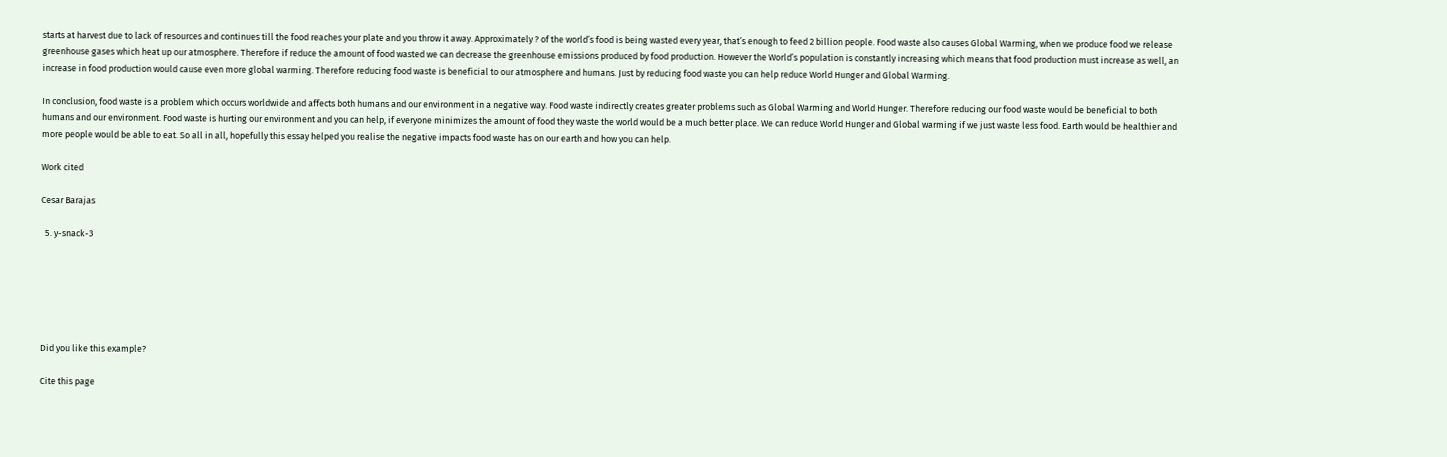starts at harvest due to lack of resources and continues till the food reaches your plate and you throw it away. Approximately ? of the world’s food is being wasted every year, that’s enough to feed 2 billion people. Food waste also causes Global Warming, when we produce food we release greenhouse gases which heat up our atmosphere. Therefore if reduce the amount of food wasted we can decrease the greenhouse emissions produced by food production. However the World’s population is constantly increasing which means that food production must increase as well, an increase in food production would cause even more global warming. Therefore reducing food waste is beneficial to our atmosphere and humans. Just by reducing food waste you can help reduce World Hunger and Global Warming.

In conclusion, food waste is a problem which occurs worldwide and affects both humans and our environment in a negative way. Food waste indirectly creates greater problems such as Global Warming and World Hunger. Therefore reducing our food waste would be beneficial to both humans and our environment. Food waste is hurting our environment and you can help, if everyone minimizes the amount of food they waste the world would be a much better place. We can reduce World Hunger and Global warming if we just waste less food. Earth would be healthier and more people would be able to eat. So all in all, hopefully this essay helped you realise the negative impacts food waste has on our earth and how you can help.

Work cited

Cesar Barajas

  5. y-snack-3






Did you like this example?

Cite this page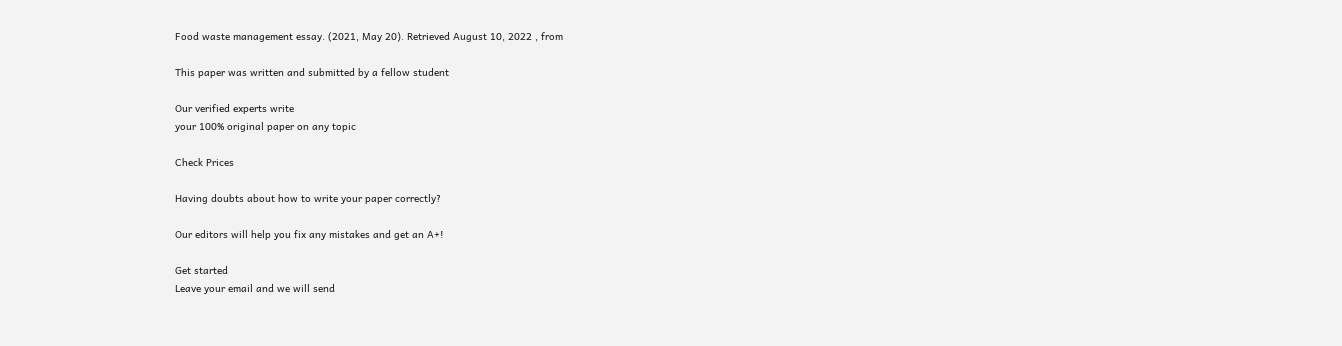Food waste management essay. (2021, May 20). Retrieved August 10, 2022 , from

This paper was written and submitted by a fellow student

Our verified experts write
your 100% original paper on any topic

Check Prices

Having doubts about how to write your paper correctly?

Our editors will help you fix any mistakes and get an A+!

Get started
Leave your email and we will send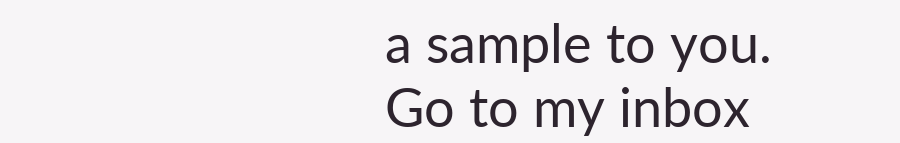a sample to you.
Go to my inbox